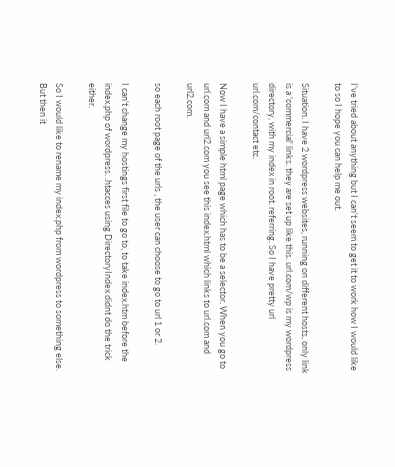I've tried about anything but I can't seem to get it to work how I would like to so I hope you can help me out.

Situation. I have 2 wordpress websites, running on different hosts, only link is a 'commercial' links. they are set up like this. url.com/wp is my wordpress directory, with my index in root. referring. So I have pretty url url.com/contact etc.

Now I have a simple html page which has to be a selector. When you go to url.com and url2.com you see this index.html which links to url.com and url2.com.

so each root page of the urls , the user can choose to go to url 1 or 2.

I can't change my hostings first file to go to, to take index.htm before the index.php of wordpress. .htacces using DirectoryIndex didnt do the trick either.

So I would like to rename my index.php from wordpress to something else. But then it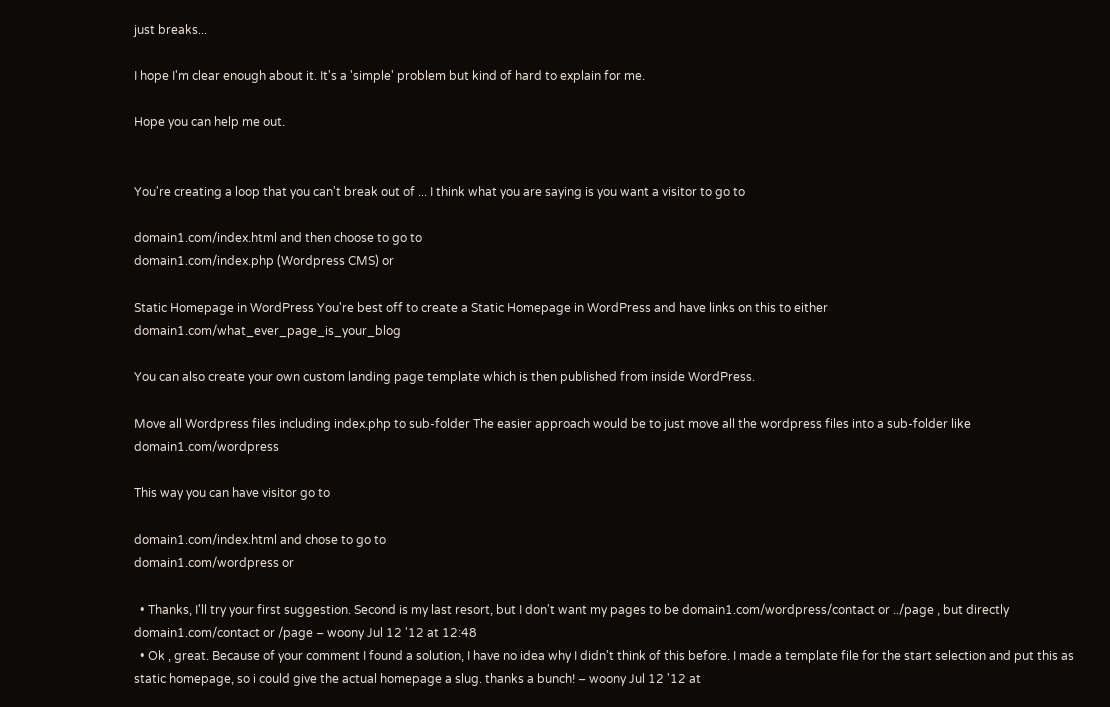just breaks...

I hope I'm clear enough about it. It's a 'simple' problem but kind of hard to explain for me.

Hope you can help me out.


You're creating a loop that you can't break out of ... I think what you are saying is you want a visitor to go to

domain1.com/index.html and then choose to go to
domain1.com/index.php (Wordpress CMS) or

Static Homepage in WordPress You're best off to create a Static Homepage in WordPress and have links on this to either domain1.com/what_ever_page_is_your_blog

You can also create your own custom landing page template which is then published from inside WordPress.

Move all Wordpress files including index.php to sub-folder The easier approach would be to just move all the wordpress files into a sub-folder like domain1.com/wordpress

This way you can have visitor go to

domain1.com/index.html and chose to go to
domain1.com/wordpress or

  • Thanks, I'll try your first suggestion. Second is my last resort, but I don't want my pages to be domain1.com/wordpress/contact or ../page , but directly domain1.com/contact or /page – woony Jul 12 '12 at 12:48
  • Ok , great. Because of your comment I found a solution, I have no idea why I didn't think of this before. I made a template file for the start selection and put this as static homepage, so i could give the actual homepage a slug. thanks a bunch! – woony Jul 12 '12 at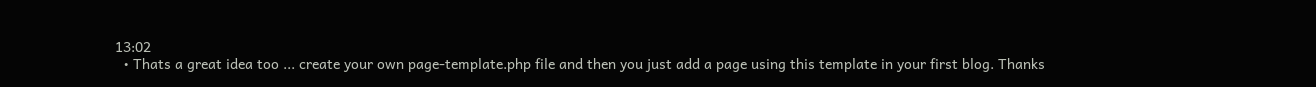13:02
  • Thats a great idea too ... create your own page-template.php file and then you just add a page using this template in your first blog. Thanks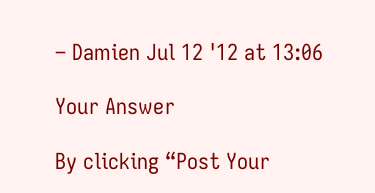– Damien Jul 12 '12 at 13:06

Your Answer

By clicking “Post Your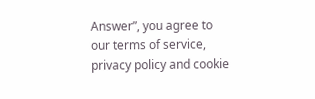Answer”, you agree to our terms of service, privacy policy and cookie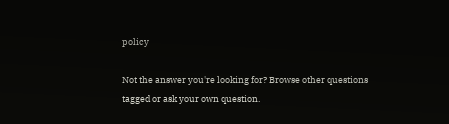policy

Not the answer you're looking for? Browse other questions tagged or ask your own question.